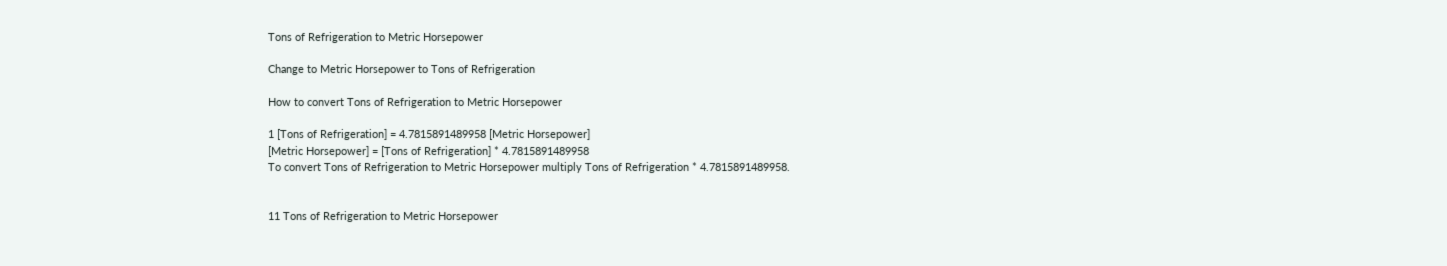Tons of Refrigeration to Metric Horsepower

Change to Metric Horsepower to Tons of Refrigeration

How to convert Tons of Refrigeration to Metric Horsepower

1 [Tons of Refrigeration] = 4.7815891489958 [Metric Horsepower]
[Metric Horsepower] = [Tons of Refrigeration] * 4.7815891489958
To convert Tons of Refrigeration to Metric Horsepower multiply Tons of Refrigeration * 4.7815891489958.


11 Tons of Refrigeration to Metric Horsepower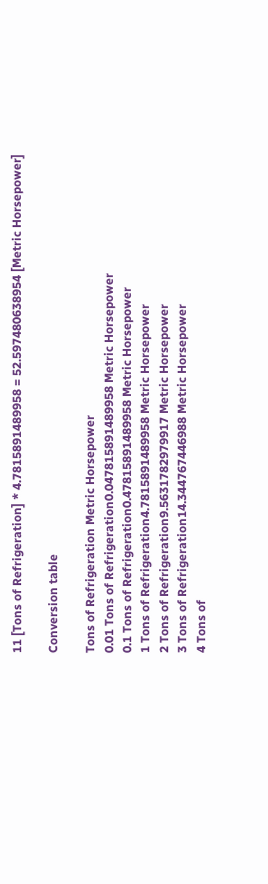11 [Tons of Refrigeration] * 4.7815891489958 = 52.597480638954 [Metric Horsepower]

Conversion table

Tons of Refrigeration Metric Horsepower
0.01 Tons of Refrigeration0.047815891489958 Metric Horsepower
0.1 Tons of Refrigeration0.47815891489958 Metric Horsepower
1 Tons of Refrigeration4.7815891489958 Metric Horsepower
2 Tons of Refrigeration9.5631782979917 Metric Horsepower
3 Tons of Refrigeration14.344767446988 Metric Horsepower
4 Tons of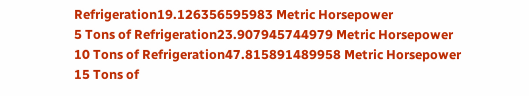Refrigeration19.126356595983 Metric Horsepower
5 Tons of Refrigeration23.907945744979 Metric Horsepower
10 Tons of Refrigeration47.815891489958 Metric Horsepower
15 Tons of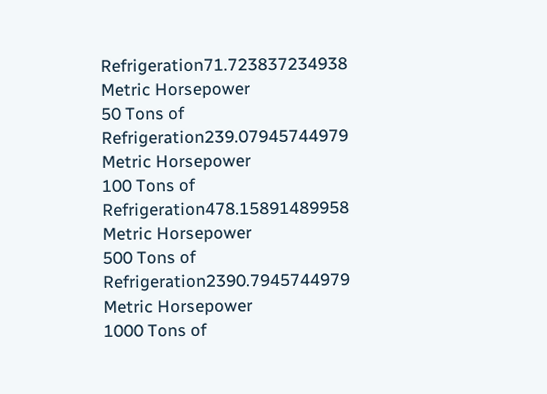Refrigeration71.723837234938 Metric Horsepower
50 Tons of Refrigeration239.07945744979 Metric Horsepower
100 Tons of Refrigeration478.15891489958 Metric Horsepower
500 Tons of Refrigeration2390.7945744979 Metric Horsepower
1000 Tons of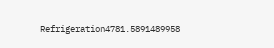Refrigeration4781.5891489958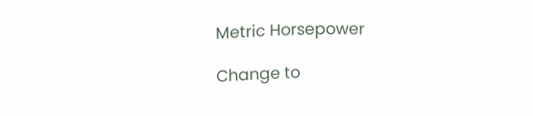Metric Horsepower

Change to